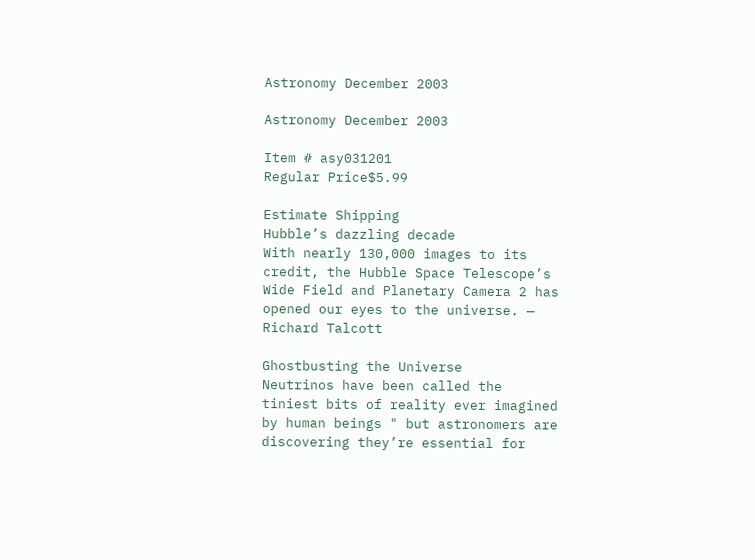Astronomy December 2003

Astronomy December 2003

Item # asy031201
Regular Price$5.99

Estimate Shipping
Hubble’s dazzling decade
With nearly 130,000 images to its credit, the Hubble Space Telescope’s Wide Field and Planetary Camera 2 has opened our eyes to the universe. — Richard Talcott

Ghostbusting the Universe
Neutrinos have been called the tiniest bits of reality ever imagined by human beings " but astronomers are discovering they’re essential for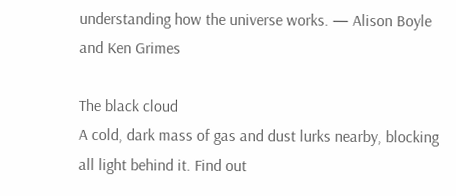understanding how the universe works. — Alison Boyle and Ken Grimes

The black cloud
A cold, dark mass of gas and dust lurks nearby, blocking all light behind it. Find out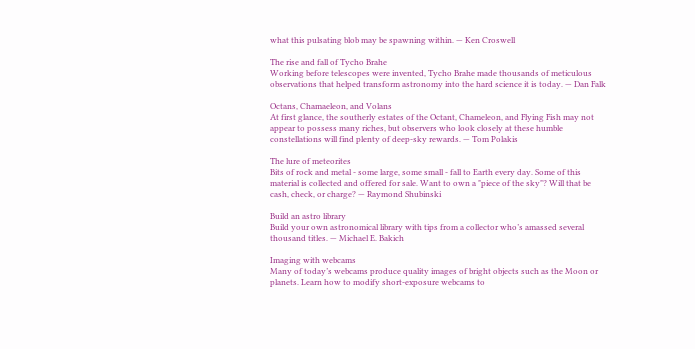what this pulsating blob may be spawning within. — Ken Croswell

The rise and fall of Tycho Brahe
Working before telescopes were invented, Tycho Brahe made thousands of meticulous observations that helped transform astronomy into the hard science it is today. — Dan Falk

Octans, Chamaeleon, and Volans
At first glance, the southerly estates of the Octant, Chameleon, and Flying Fish may not appear to possess many riches, but observers who look closely at these humble constellations will find plenty of deep-sky rewards. — Tom Polakis

The lure of meteorites
Bits of rock and metal - some large, some small - fall to Earth every day. Some of this material is collected and offered for sale. Want to own a "piece of the sky"? Will that be cash, check, or charge? — Raymond Shubinski

Build an astro library
Build your own astronomical library with tips from a collector who’s amassed several thousand titles. — Michael E. Bakich

Imaging with webcams
Many of today’s webcams produce quality images of bright objects such as the Moon or planets. Learn how to modify short-exposure webcams to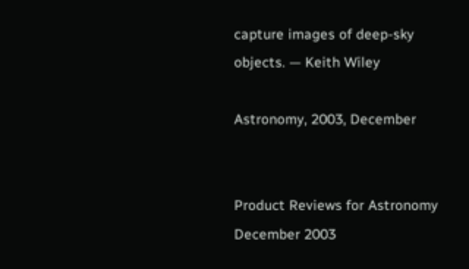capture images of deep-sky objects. — Keith Wiley

Astronomy, 2003, December


Product Reviews for Astronomy December 2003